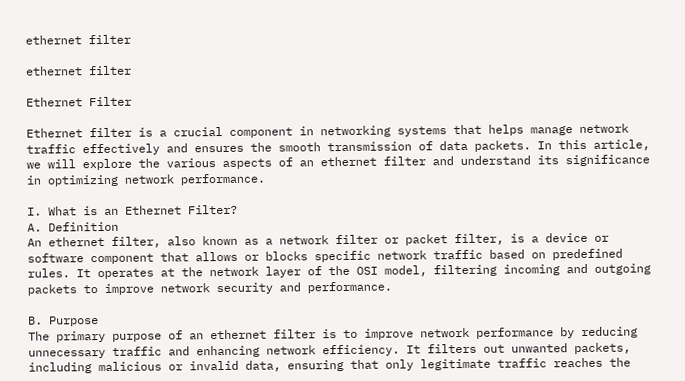ethernet filter

ethernet filter

Ethernet Filter

Ethernet filter is a crucial component in networking systems that helps manage network traffic effectively and ensures the smooth transmission of data packets. In this article, we will explore the various aspects of an ethernet filter and understand its significance in optimizing network performance.

I. What is an Ethernet Filter?
A. Definition
An ethernet filter, also known as a network filter or packet filter, is a device or software component that allows or blocks specific network traffic based on predefined rules. It operates at the network layer of the OSI model, filtering incoming and outgoing packets to improve network security and performance.

B. Purpose
The primary purpose of an ethernet filter is to improve network performance by reducing unnecessary traffic and enhancing network efficiency. It filters out unwanted packets, including malicious or invalid data, ensuring that only legitimate traffic reaches the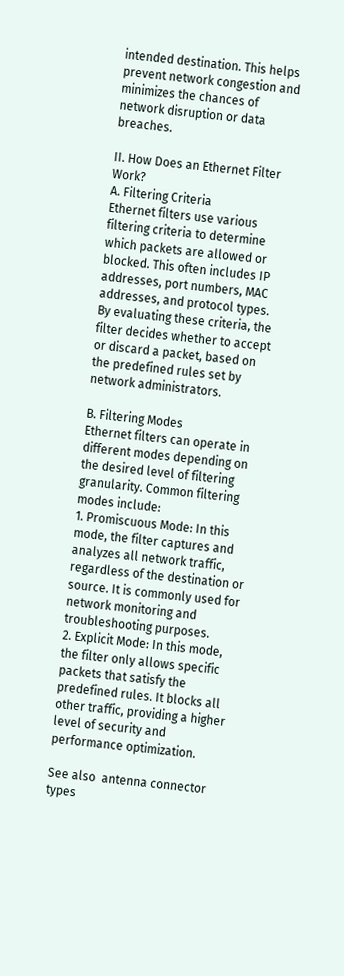intended destination. This helps prevent network congestion and minimizes the chances of network disruption or data breaches.

II. How Does an Ethernet Filter Work?
A. Filtering Criteria
Ethernet filters use various filtering criteria to determine which packets are allowed or blocked. This often includes IP addresses, port numbers, MAC addresses, and protocol types. By evaluating these criteria, the filter decides whether to accept or discard a packet, based on the predefined rules set by network administrators.

B. Filtering Modes
Ethernet filters can operate in different modes depending on the desired level of filtering granularity. Common filtering modes include:
1. Promiscuous Mode: In this mode, the filter captures and analyzes all network traffic, regardless of the destination or source. It is commonly used for network monitoring and troubleshooting purposes.
2. Explicit Mode: In this mode, the filter only allows specific packets that satisfy the predefined rules. It blocks all other traffic, providing a higher level of security and performance optimization.

See also  antenna connector types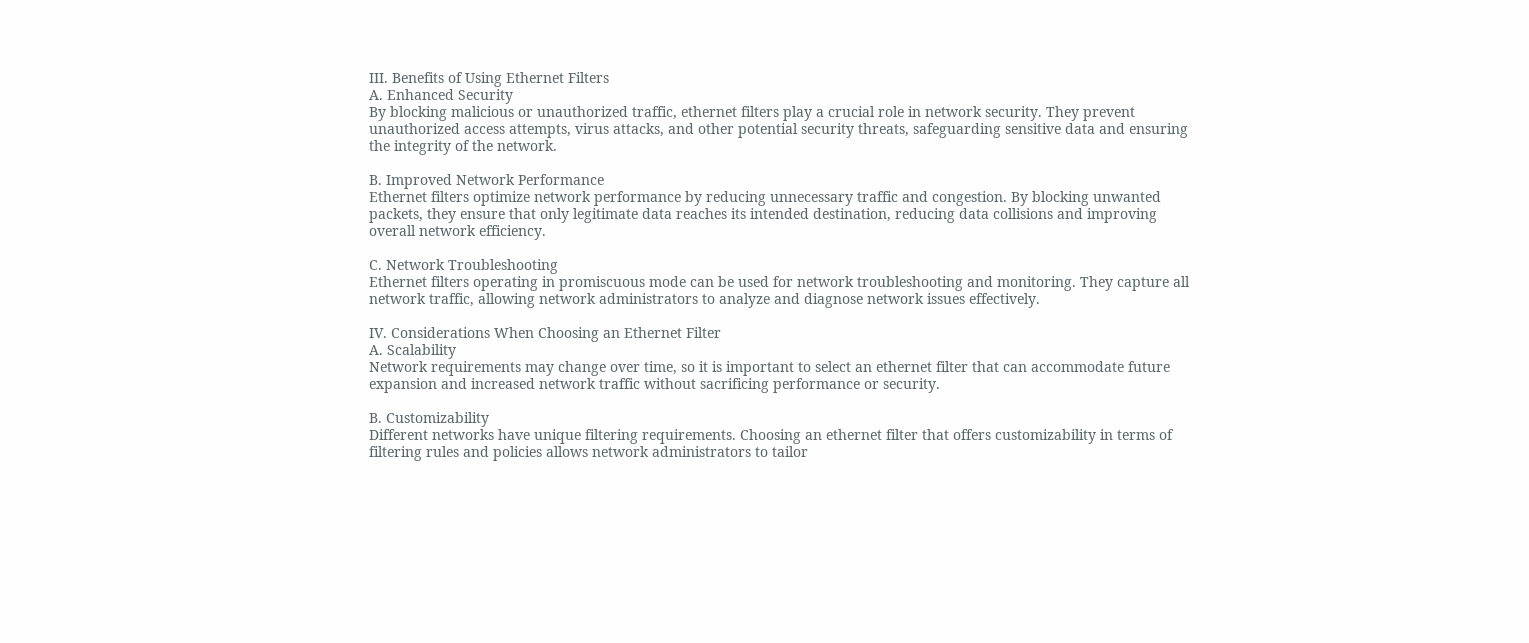III. Benefits of Using Ethernet Filters
A. Enhanced Security
By blocking malicious or unauthorized traffic, ethernet filters play a crucial role in network security. They prevent unauthorized access attempts, virus attacks, and other potential security threats, safeguarding sensitive data and ensuring the integrity of the network.

B. Improved Network Performance
Ethernet filters optimize network performance by reducing unnecessary traffic and congestion. By blocking unwanted packets, they ensure that only legitimate data reaches its intended destination, reducing data collisions and improving overall network efficiency.

C. Network Troubleshooting
Ethernet filters operating in promiscuous mode can be used for network troubleshooting and monitoring. They capture all network traffic, allowing network administrators to analyze and diagnose network issues effectively.

IV. Considerations When Choosing an Ethernet Filter
A. Scalability
Network requirements may change over time, so it is important to select an ethernet filter that can accommodate future expansion and increased network traffic without sacrificing performance or security.

B. Customizability
Different networks have unique filtering requirements. Choosing an ethernet filter that offers customizability in terms of filtering rules and policies allows network administrators to tailor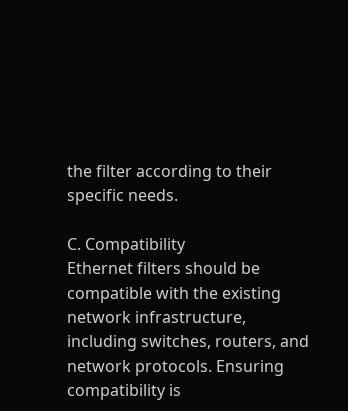the filter according to their specific needs.

C. Compatibility
Ethernet filters should be compatible with the existing network infrastructure, including switches, routers, and network protocols. Ensuring compatibility is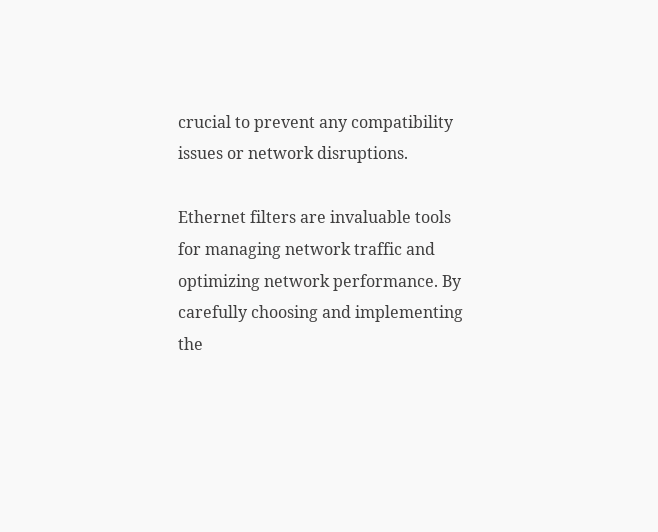crucial to prevent any compatibility issues or network disruptions.

Ethernet filters are invaluable tools for managing network traffic and optimizing network performance. By carefully choosing and implementing the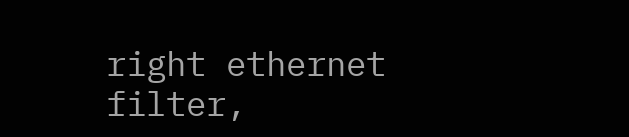right ethernet filter,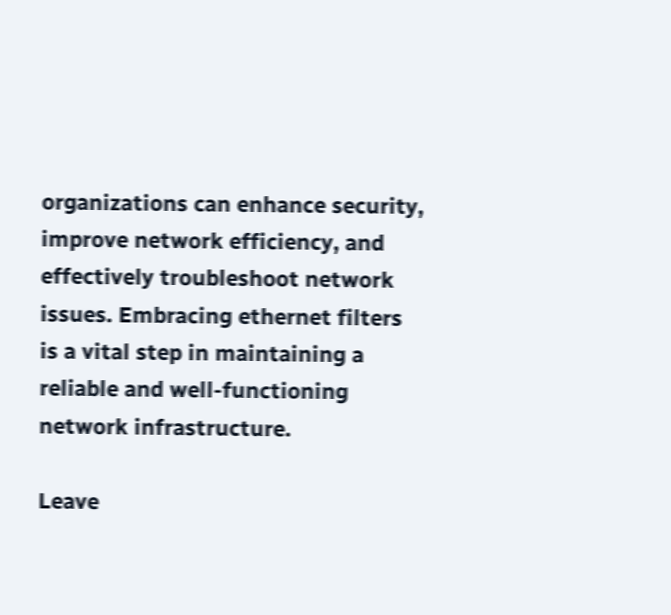organizations can enhance security, improve network efficiency, and effectively troubleshoot network issues. Embracing ethernet filters is a vital step in maintaining a reliable and well-functioning network infrastructure.

Leave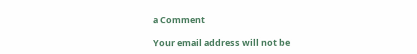a Comment

Your email address will not be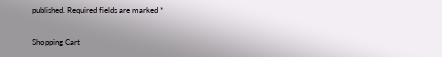published. Required fields are marked *

Shopping Cart